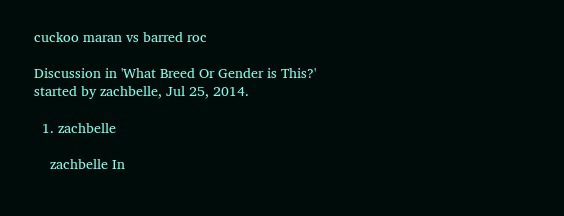cuckoo maran vs barred roc

Discussion in 'What Breed Or Gender is This?' started by zachbelle, Jul 25, 2014.

  1. zachbelle

    zachbelle In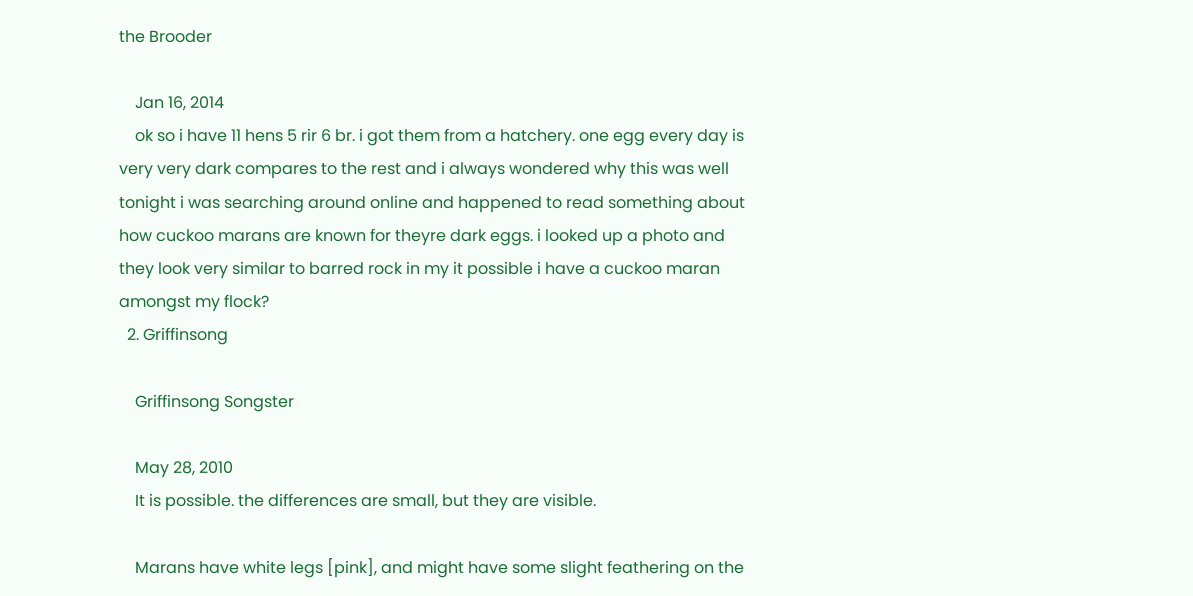the Brooder

    Jan 16, 2014
    ok so i have 11 hens 5 rir 6 br. i got them from a hatchery. one egg every day is very very dark compares to the rest and i always wondered why this was well tonight i was searching around online and happened to read something about how cuckoo marans are known for theyre dark eggs. i looked up a photo and they look very similar to barred rock in my it possible i have a cuckoo maran amongst my flock?
  2. Griffinsong

    Griffinsong Songster

    May 28, 2010
    It is possible. the differences are small, but they are visible.

    Marans have white legs [pink], and might have some slight feathering on the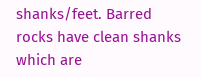shanks/feet. Barred rocks have clean shanks which are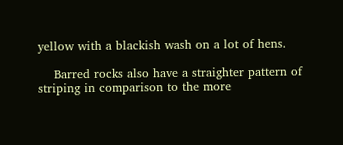yellow with a blackish wash on a lot of hens.

    Barred rocks also have a straighter pattern of striping in comparison to the more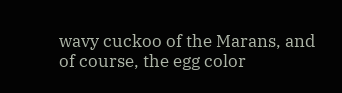wavy cuckoo of the Marans, and of course, the egg color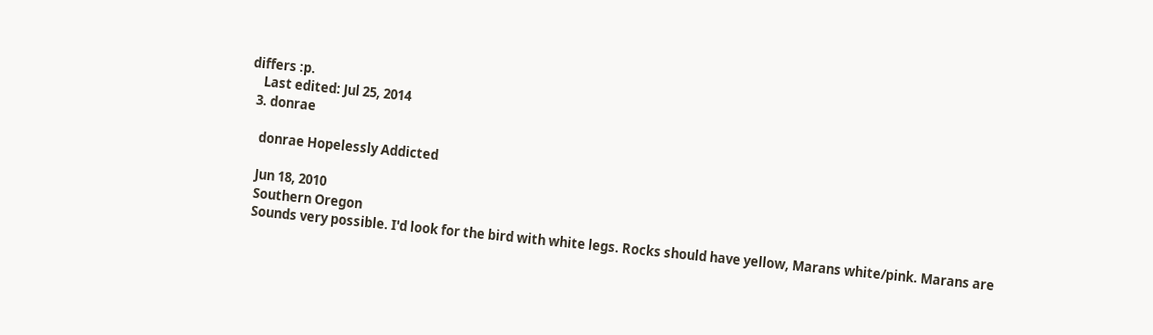differs :p.
    Last edited: Jul 25, 2014
  3. donrae

    donrae Hopelessly Addicted

    Jun 18, 2010
    Southern Oregon
    Sounds very possible. I'd look for the bird with white legs. Rocks should have yellow, Marans white/pink. Marans are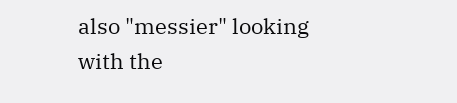also "messier" looking with the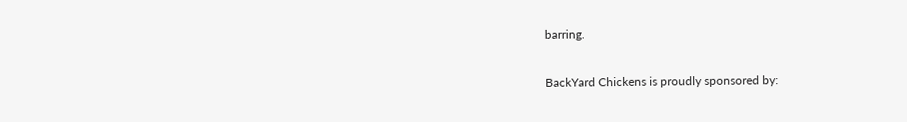barring.

BackYard Chickens is proudly sponsored by: